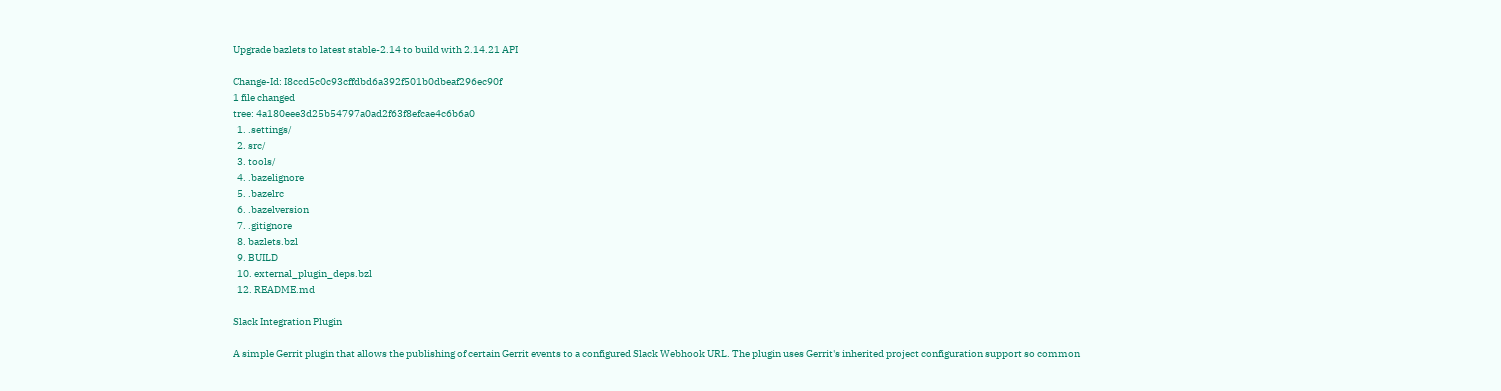Upgrade bazlets to latest stable-2.14 to build with 2.14.21 API

Change-Id: I8ccd5c0c93cffdbd6a392f501b0dbeaf296ec90f
1 file changed
tree: 4a180eee3d25b54797a0ad2f63f8efcae4c6b6a0
  1. .settings/
  2. src/
  3. tools/
  4. .bazelignore
  5. .bazelrc
  6. .bazelversion
  7. .gitignore
  8. bazlets.bzl
  9. BUILD
  10. external_plugin_deps.bzl
  12. README.md

Slack Integration Plugin

A simple Gerrit plugin that allows the publishing of certain Gerrit events to a configured Slack Webhook URL. The plugin uses Gerrit's inherited project configuration support so common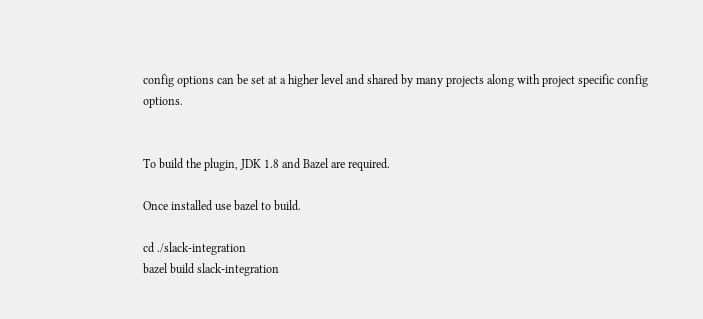config options can be set at a higher level and shared by many projects along with project specific config options.


To build the plugin, JDK 1.8 and Bazel are required.

Once installed use bazel to build.

cd ./slack-integration
bazel build slack-integration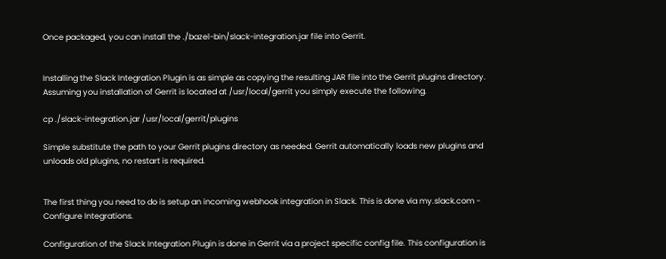Once packaged, you can install the ./bazel-bin/slack-integration.jar file into Gerrit.


Installing the Slack Integration Plugin is as simple as copying the resulting JAR file into the Gerrit plugins directory. Assuming you installation of Gerrit is located at /usr/local/gerrit you simply execute the following.

cp ./slack-integration.jar /usr/local/gerrit/plugins

Simple substitute the path to your Gerrit plugins directory as needed. Gerrit automatically loads new plugins and unloads old plugins, no restart is required.


The first thing you need to do is setup an incoming webhook integration in Slack. This is done via my.slack.com - Configure Integrations.

Configuration of the Slack Integration Plugin is done in Gerrit via a project specific config file. This configuration is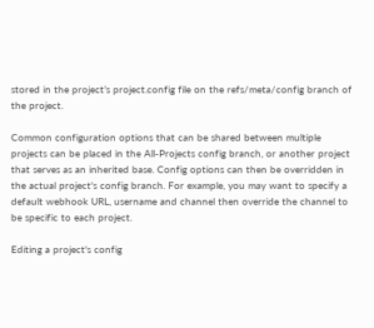stored in the project’s project.config file on the refs/meta/config branch of the project.

Common configuration options that can be shared between multiple projects can be placed in the All-Projects config branch, or another project that serves as an inherited base. Config options can then be overridden in the actual project's config branch. For example, you may want to specify a default webhook URL, username and channel then override the channel to be specific to each project.

Editing a project's config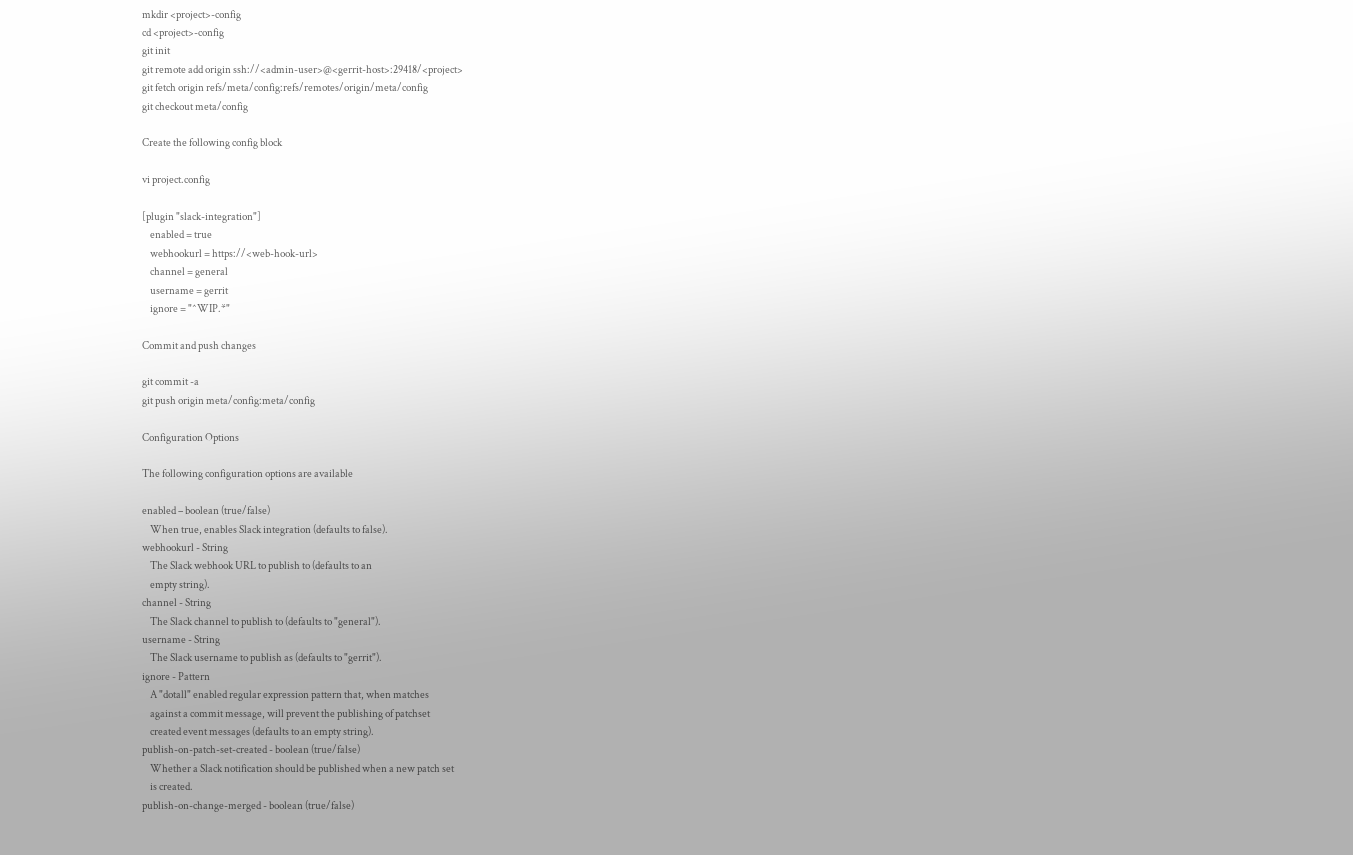mkdir <project>-config
cd <project>-config
git init
git remote add origin ssh://<admin-user>@<gerrit-host>:29418/<project>
git fetch origin refs/meta/config:refs/remotes/origin/meta/config
git checkout meta/config

Create the following config block

vi project.config

[plugin "slack-integration"]
    enabled = true
    webhookurl = https://<web-hook-url>
    channel = general
    username = gerrit
    ignore = "^WIP.*"

Commit and push changes

git commit -a
git push origin meta/config:meta/config

Configuration Options

The following configuration options are available

enabled – boolean (true/false)
    When true, enables Slack integration (defaults to false).
webhookurl - String
    The Slack webhook URL to publish to (defaults to an
    empty string).
channel - String
    The Slack channel to publish to (defaults to "general").
username - String
    The Slack username to publish as (defaults to "gerrit").
ignore - Pattern
    A "dotall" enabled regular expression pattern that, when matches
    against a commit message, will prevent the publishing of patchset
    created event messages (defaults to an empty string).
publish-on-patch-set-created - boolean (true/false)
    Whether a Slack notification should be published when a new patch set
    is created.
publish-on-change-merged - boolean (true/false)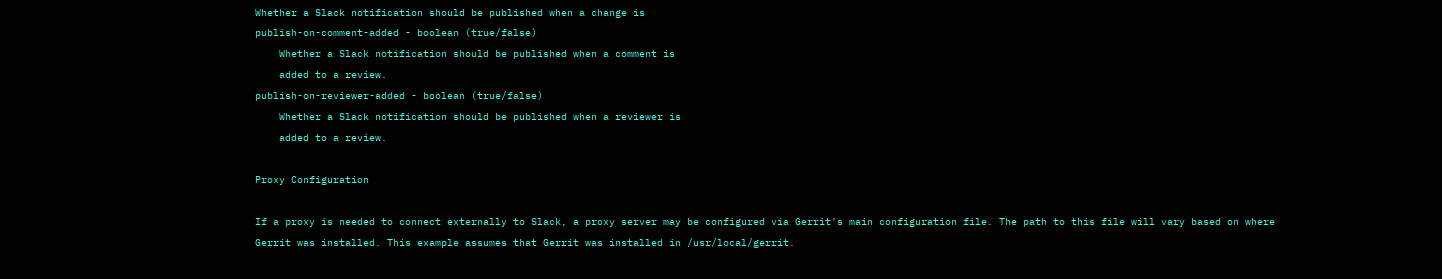Whether a Slack notification should be published when a change is
publish-on-comment-added - boolean (true/false)
    Whether a Slack notification should be published when a comment is
    added to a review.
publish-on-reviewer-added - boolean (true/false)
    Whether a Slack notification should be published when a reviewer is
    added to a review.

Proxy Configuration

If a proxy is needed to connect externally to Slack, a proxy server may be configured via Gerrit's main configuration file. The path to this file will vary based on where Gerrit was installed. This example assumes that Gerrit was installed in /usr/local/gerrit.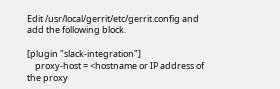Edit /usr/local/gerrit/etc/gerrit.config and add the following block.

[plugin "slack-integration"]
    proxy-host = <hostname or IP address of the proxy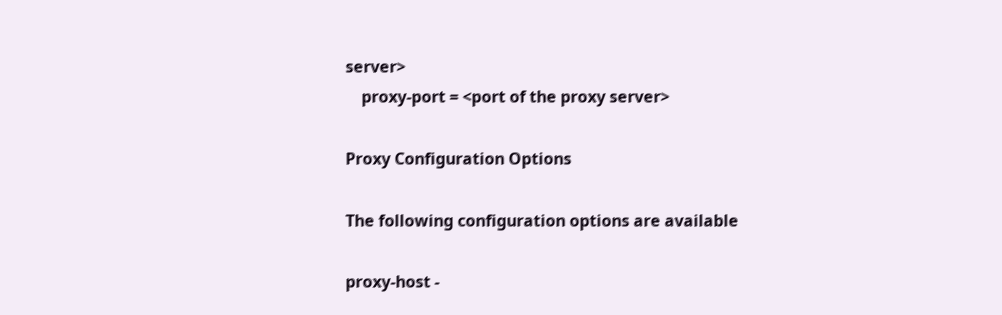server>
    proxy-port = <port of the proxy server>

Proxy Configuration Options

The following configuration options are available

proxy-host -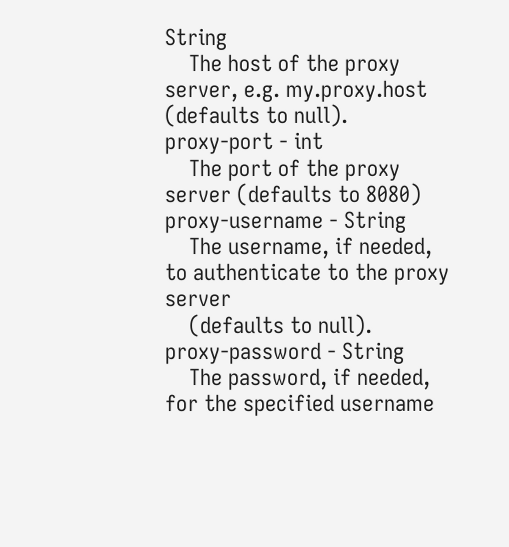String
    The host of the proxy server, e.g. my.proxy.host (defaults to null).
proxy-port - int
    The port of the proxy server (defaults to 8080)
proxy-username - String
    The username, if needed, to authenticate to the proxy server
    (defaults to null).
proxy-password - String
    The password, if needed, for the specified username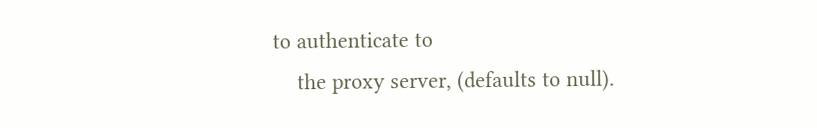to authenticate to
    the proxy server, (defaults to null).